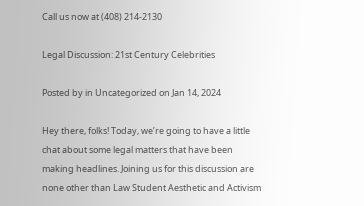Call us now at (408) 214-2130

Legal Discussion: 21st Century Celebrities

Posted by in Uncategorized on Jan 14, 2024

Hey there, folks! Today, we’re going to have a little chat about some legal matters that have been making headlines. Joining us for this discussion are none other than Law Student Aesthetic and Activism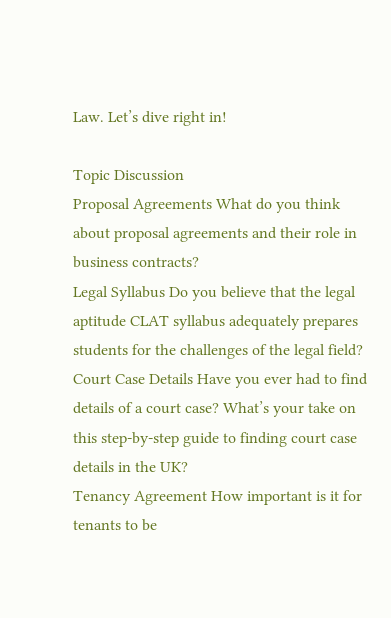Law. Let’s dive right in!

Topic Discussion
Proposal Agreements What do you think about proposal agreements and their role in business contracts?
Legal Syllabus Do you believe that the legal aptitude CLAT syllabus adequately prepares students for the challenges of the legal field?
Court Case Details Have you ever had to find details of a court case? What’s your take on this step-by-step guide to finding court case details in the UK?
Tenancy Agreement How important is it for tenants to be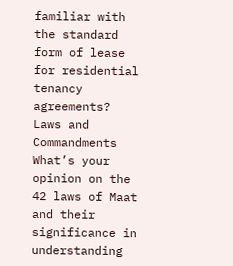familiar with the standard form of lease for residential tenancy agreements?
Laws and Commandments What’s your opinion on the 42 laws of Maat and their significance in understanding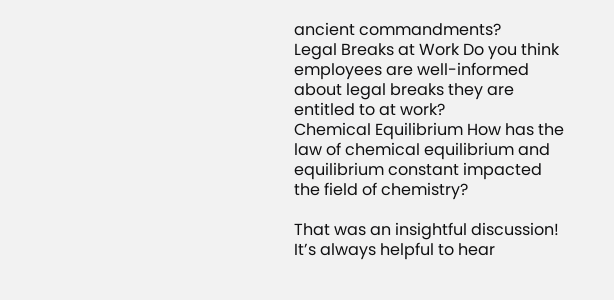ancient commandments?
Legal Breaks at Work Do you think employees are well-informed about legal breaks they are entitled to at work?
Chemical Equilibrium How has the law of chemical equilibrium and equilibrium constant impacted the field of chemistry?

That was an insightful discussion! It’s always helpful to hear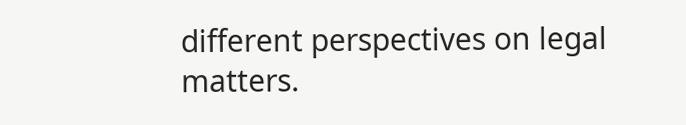different perspectives on legal matters.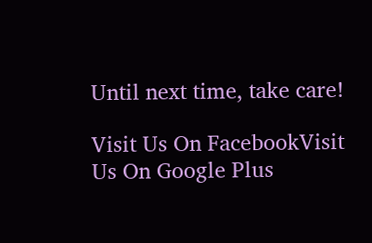Until next time, take care!

Visit Us On FacebookVisit Us On Google Plus